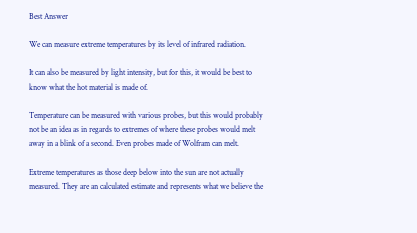Best Answer

We can measure extreme temperatures by its level of infrared radiation.

It can also be measured by light intensity, but for this, it would be best to know what the hot material is made of.

Temperature can be measured with various probes, but this would probably not be an idea as in regards to extremes of where these probes would melt away in a blink of a second. Even probes made of Wolfram can melt.

Extreme temperatures as those deep below into the sun are not actually measured. They are an calculated estimate and represents what we believe the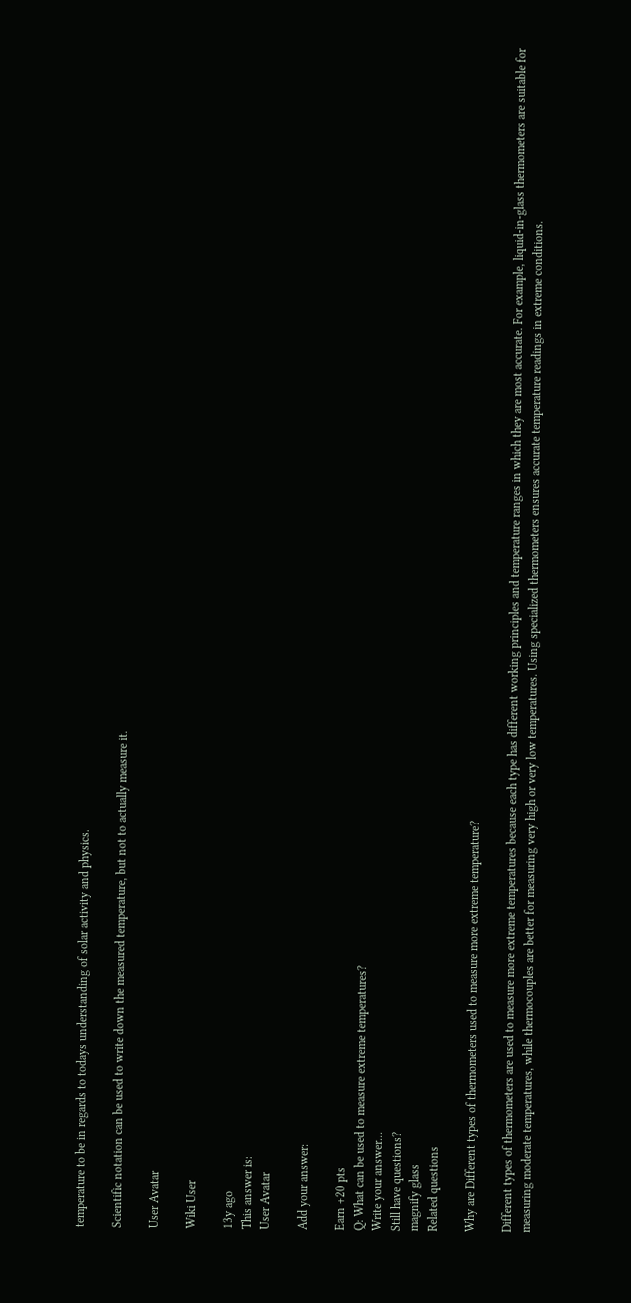temperature to be in regards to todays understanding of solar activity and physics.

Scientific notation can be used to write down the measured temperature, but not to actually measure it.

User Avatar

Wiki User

13y ago
This answer is:
User Avatar

Add your answer:

Earn +20 pts
Q: What can be used to measure extreme temperatures?
Write your answer...
Still have questions?
magnify glass
Related questions

Why are Different types of thermometers used to measure more extreme temperature?

Different types of thermometers are used to measure more extreme temperatures because each type has different working principles and temperature ranges in which they are most accurate. For example, liquid-in-glass thermometers are suitable for measuring moderate temperatures, while thermocouples are better for measuring very high or very low temperatures. Using specialized thermometers ensures accurate temperature readings in extreme conditions.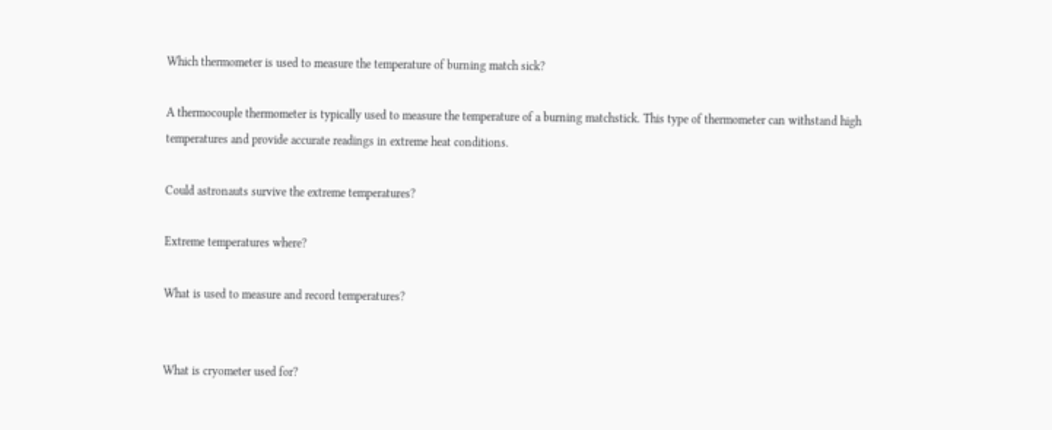Which thermometer is used to measure the temperature of burning match sick?

A thermocouple thermometer is typically used to measure the temperature of a burning matchstick. This type of thermometer can withstand high temperatures and provide accurate readings in extreme heat conditions.

Could astronauts survive the extreme temperatures?

Extreme temperatures where?

What is used to measure and record temperatures?


What is cryometer used for?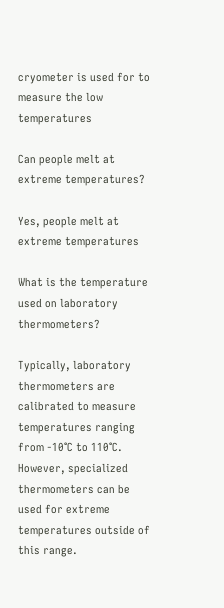cryometer is used for to measure the low temperatures

Can people melt at extreme temperatures?

Yes, people melt at extreme temperatures

What is the temperature used on laboratory thermometers?

Typically, laboratory thermometers are calibrated to measure temperatures ranging from -10°C to 110°C. However, specialized thermometers can be used for extreme temperatures outside of this range.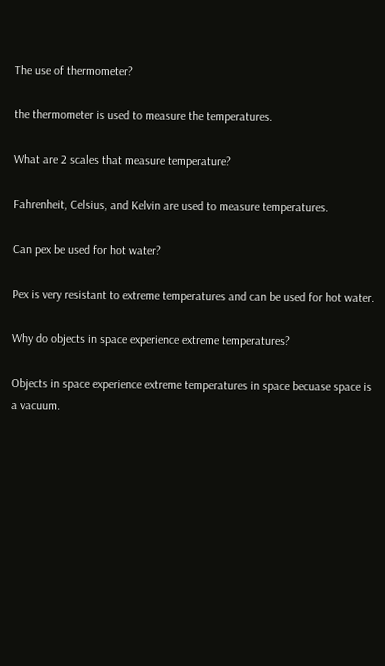The use of thermometer?

the thermometer is used to measure the temperatures.

What are 2 scales that measure temperature?

Fahrenheit, Celsius, and Kelvin are used to measure temperatures.

Can pex be used for hot water?

Pex is very resistant to extreme temperatures and can be used for hot water.

Why do objects in space experience extreme temperatures?

Objects in space experience extreme temperatures in space becuase space is a vacuum.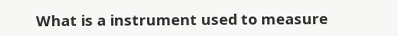What is a instrument used to measure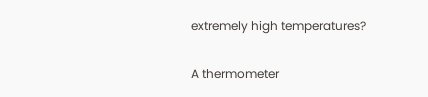extremely high temperatures?

A thermometer